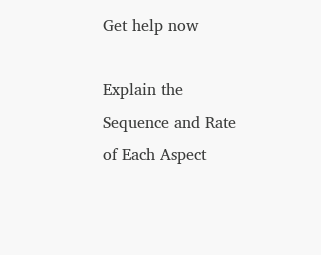Get help now

Explain the Sequence and Rate of Each Aspect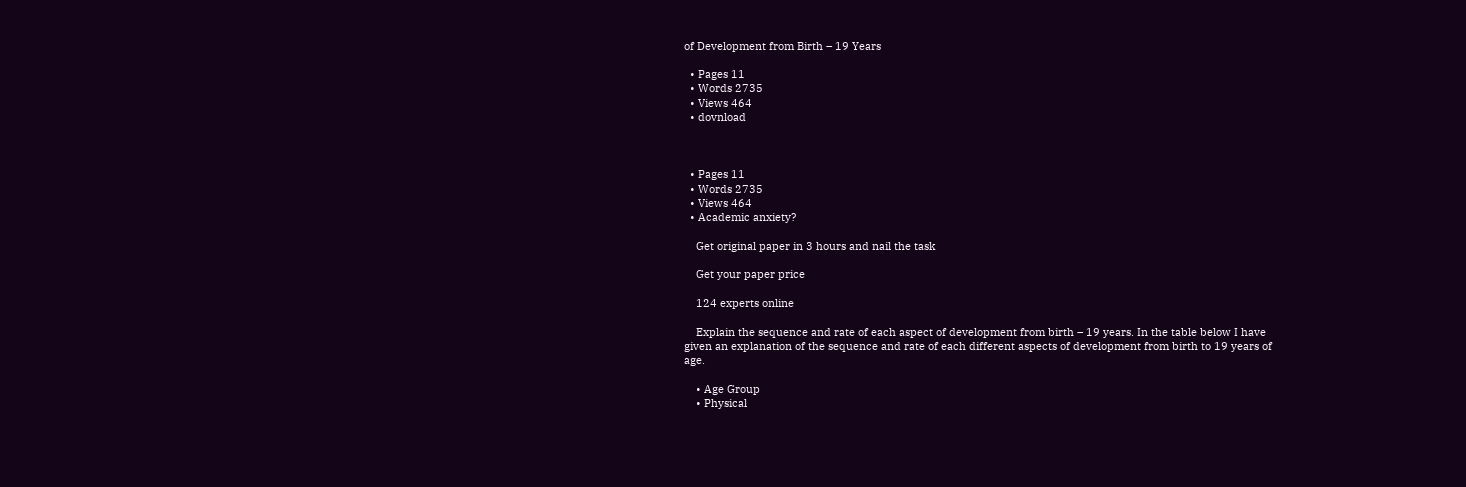of Development from Birth – 19 Years

  • Pages 11
  • Words 2735
  • Views 464
  • dovnload



  • Pages 11
  • Words 2735
  • Views 464
  • Academic anxiety?

    Get original paper in 3 hours and nail the task

    Get your paper price

    124 experts online

    Explain the sequence and rate of each aspect of development from birth – 19 years. In the table below I have given an explanation of the sequence and rate of each different aspects of development from birth to 19 years of age.

    • Age Group
    • Physical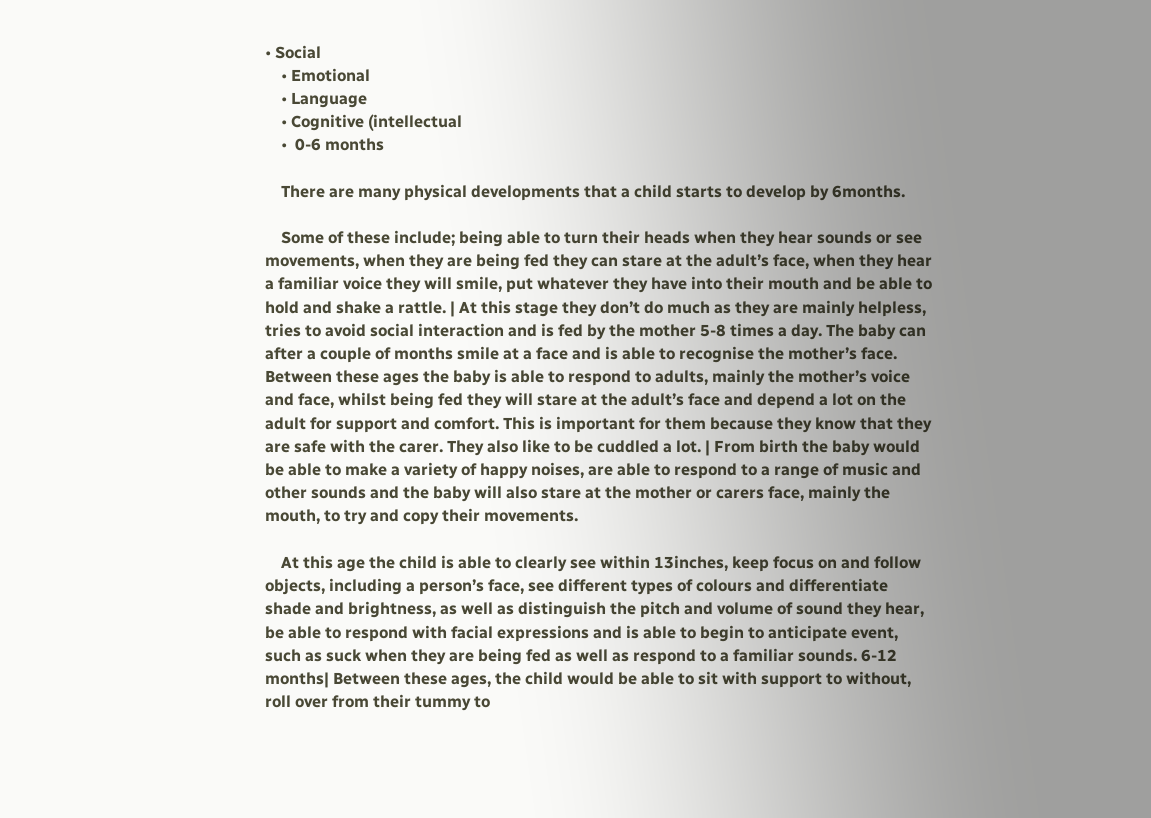• Social
    • Emotional
    • Language
    • Cognitive (intellectual
    •  0-6 months

    There are many physical developments that a child starts to develop by 6months.

    Some of these include; being able to turn their heads when they hear sounds or see movements, when they are being fed they can stare at the adult’s face, when they hear a familiar voice they will smile, put whatever they have into their mouth and be able to hold and shake a rattle. | At this stage they don’t do much as they are mainly helpless, tries to avoid social interaction and is fed by the mother 5-8 times a day. The baby can after a couple of months smile at a face and is able to recognise the mother’s face. Between these ages the baby is able to respond to adults, mainly the mother’s voice and face, whilst being fed they will stare at the adult’s face and depend a lot on the adult for support and comfort. This is important for them because they know that they are safe with the carer. They also like to be cuddled a lot. | From birth the baby would be able to make a variety of happy noises, are able to respond to a range of music and other sounds and the baby will also stare at the mother or carers face, mainly the mouth, to try and copy their movements.

    At this age the child is able to clearly see within 13inches, keep focus on and follow objects, including a person’s face, see different types of colours and differentiate shade and brightness, as well as distinguish the pitch and volume of sound they hear, be able to respond with facial expressions and is able to begin to anticipate event, such as suck when they are being fed as well as respond to a familiar sounds. 6-12 months| Between these ages, the child would be able to sit with support to without, roll over from their tummy to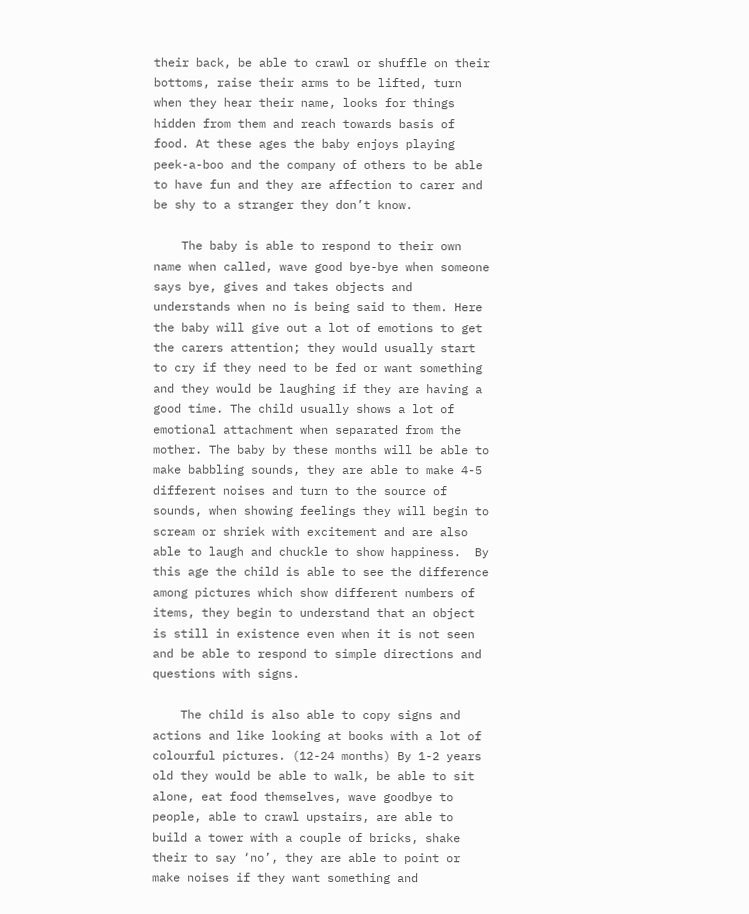their back, be able to crawl or shuffle on their bottoms, raise their arms to be lifted, turn when they hear their name, looks for things hidden from them and reach towards basis of food. At these ages the baby enjoys playing peek-a-boo and the company of others to be able to have fun and they are affection to carer and be shy to a stranger they don’t know.

    The baby is able to respond to their own name when called, wave good bye-bye when someone says bye, gives and takes objects and understands when no is being said to them. Here the baby will give out a lot of emotions to get the carers attention; they would usually start to cry if they need to be fed or want something and they would be laughing if they are having a good time. The child usually shows a lot of emotional attachment when separated from the mother. The baby by these months will be able to make babbling sounds, they are able to make 4-5 different noises and turn to the source of sounds, when showing feelings they will begin to scream or shriek with excitement and are also able to laugh and chuckle to show happiness.  By this age the child is able to see the difference among pictures which show different numbers of items, they begin to understand that an object is still in existence even when it is not seen and be able to respond to simple directions and questions with signs.

    The child is also able to copy signs and actions and like looking at books with a lot of colourful pictures. (12-24 months) By 1-2 years old they would be able to walk, be able to sit alone, eat food themselves, wave goodbye to people, able to crawl upstairs, are able to build a tower with a couple of bricks, shake their to say ‘no’, they are able to point or make noises if they want something and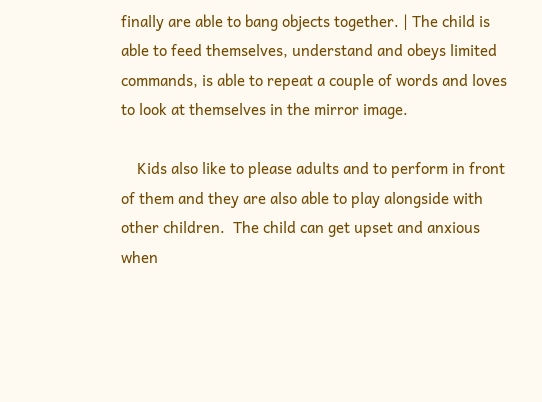finally are able to bang objects together. | The child is able to feed themselves, understand and obeys limited commands, is able to repeat a couple of words and loves to look at themselves in the mirror image.

    Kids also like to please adults and to perform in front of them and they are also able to play alongside with other children.  The child can get upset and anxious when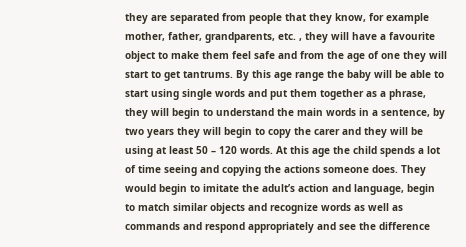they are separated from people that they know, for example mother, father, grandparents, etc. , they will have a favourite object to make them feel safe and from the age of one they will start to get tantrums. By this age range the baby will be able to start using single words and put them together as a phrase, they will begin to understand the main words in a sentence, by two years they will begin to copy the carer and they will be using at least 50 – 120 words. At this age the child spends a lot of time seeing and copying the actions someone does. They would begin to imitate the adult’s action and language, begin to match similar objects and recognize words as well as commands and respond appropriately and see the difference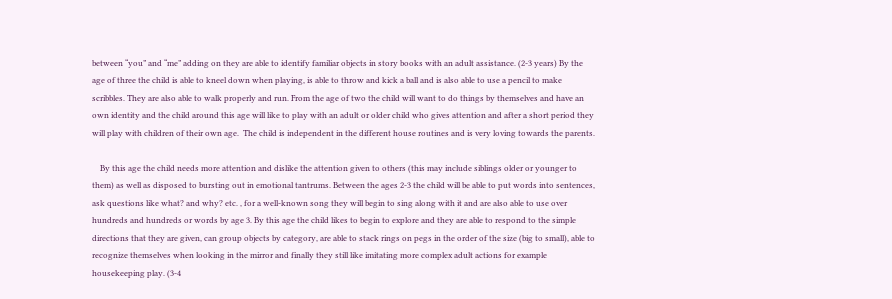between “you” and “me” adding on they are able to identify familiar objects in story books with an adult assistance. (2-3 years) By the age of three the child is able to kneel down when playing, is able to throw and kick a ball and is also able to use a pencil to make scribbles. They are also able to walk properly and run. From the age of two the child will want to do things by themselves and have an own identity and the child around this age will like to play with an adult or older child who gives attention and after a short period they will play with children of their own age.  The child is independent in the different house routines and is very loving towards the parents.

    By this age the child needs more attention and dislike the attention given to others (this may include siblings older or younger to them) as well as disposed to bursting out in emotional tantrums. Between the ages 2-3 the child will be able to put words into sentences, ask questions like what? and why? etc. , for a well-known song they will begin to sing along with it and are also able to use over hundreds and hundreds or words by age 3. By this age the child likes to begin to explore and they are able to respond to the simple directions that they are given, can group objects by category, are able to stack rings on pegs in the order of the size (big to small), able to recognize themselves when looking in the mirror and finally they still like imitating more complex adult actions for example housekeeping play. (3-4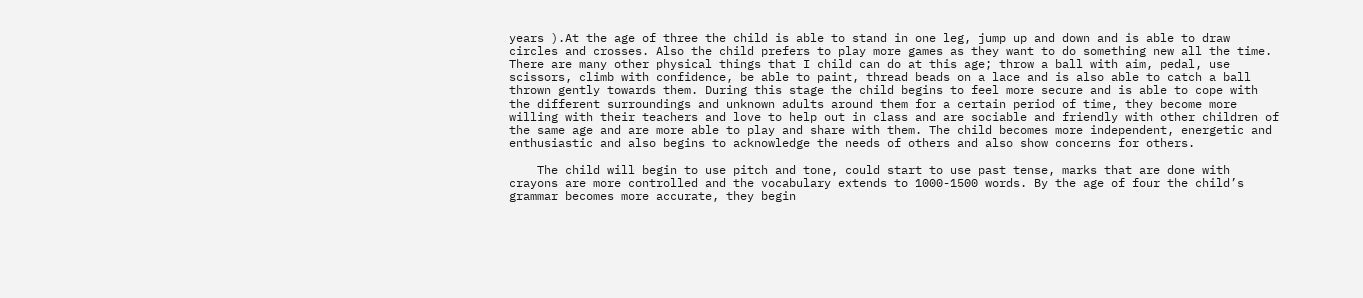years ).At the age of three the child is able to stand in one leg, jump up and down and is able to draw circles and crosses. Also the child prefers to play more games as they want to do something new all the time. There are many other physical things that I child can do at this age; throw a ball with aim, pedal, use scissors, climb with confidence, be able to paint, thread beads on a lace and is also able to catch a ball thrown gently towards them. During this stage the child begins to feel more secure and is able to cope with the different surroundings and unknown adults around them for a certain period of time, they become more willing with their teachers and love to help out in class and are sociable and friendly with other children of the same age and are more able to play and share with them. The child becomes more independent, energetic and enthusiastic and also begins to acknowledge the needs of others and also show concerns for others.

    The child will begin to use pitch and tone, could start to use past tense, marks that are done with crayons are more controlled and the vocabulary extends to 1000-1500 words. By the age of four the child’s grammar becomes more accurate, they begin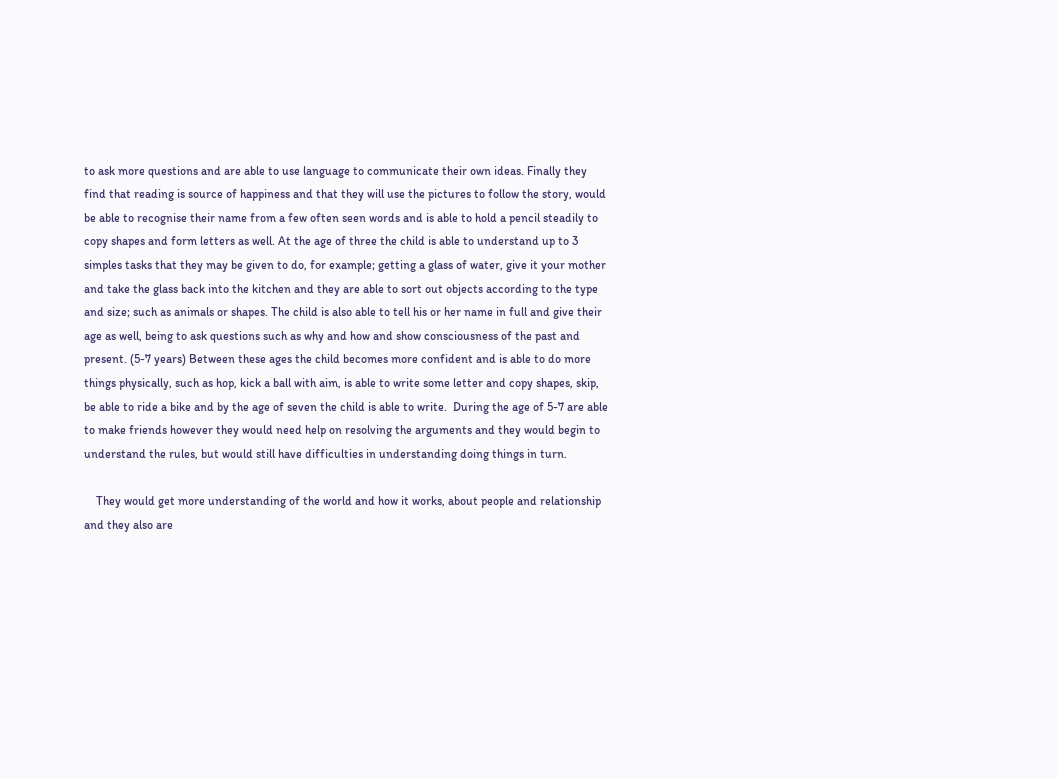to ask more questions and are able to use language to communicate their own ideas. Finally they find that reading is source of happiness and that they will use the pictures to follow the story, would be able to recognise their name from a few often seen words and is able to hold a pencil steadily to copy shapes and form letters as well. At the age of three the child is able to understand up to 3 simples tasks that they may be given to do, for example; getting a glass of water, give it your mother and take the glass back into the kitchen and they are able to sort out objects according to the type and size; such as animals or shapes. The child is also able to tell his or her name in full and give their age as well, being to ask questions such as why and how and show consciousness of the past and present. (5-7 years) Between these ages the child becomes more confident and is able to do more things physically, such as hop, kick a ball with aim, is able to write some letter and copy shapes, skip, be able to ride a bike and by the age of seven the child is able to write.  During the age of 5-7 are able to make friends however they would need help on resolving the arguments and they would begin to understand the rules, but would still have difficulties in understanding doing things in turn.

    They would get more understanding of the world and how it works, about people and relationship and they also are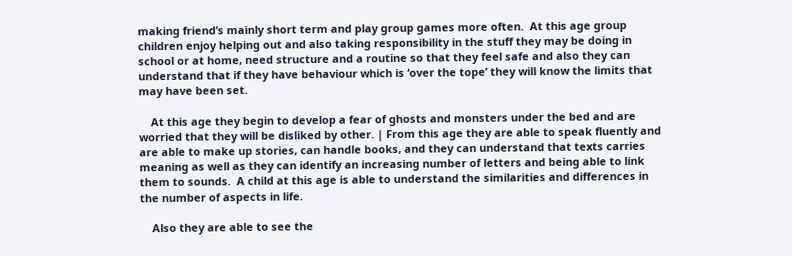making friend’s mainly short term and play group games more often.  At this age group children enjoy helping out and also taking responsibility in the stuff they may be doing in school or at home, need structure and a routine so that they feel safe and also they can understand that if they have behaviour which is ‘over the tope’ they will know the limits that may have been set.

    At this age they begin to develop a fear of ghosts and monsters under the bed and are worried that they will be disliked by other. | From this age they are able to speak fluently and are able to make up stories, can handle books, and they can understand that texts carries meaning as well as they can identify an increasing number of letters and being able to link them to sounds.  A child at this age is able to understand the similarities and differences in the number of aspects in life.

    Also they are able to see the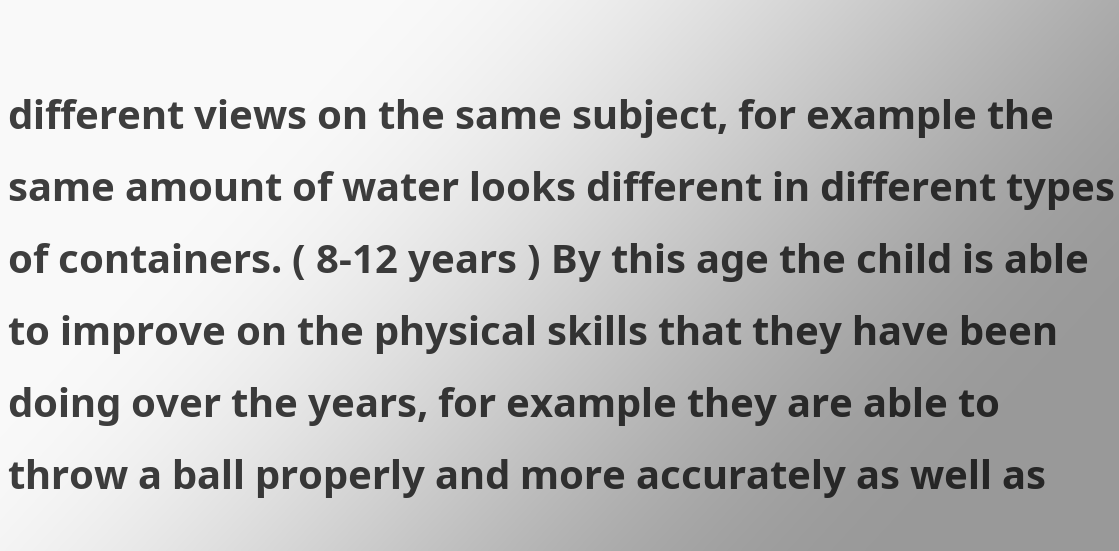different views on the same subject, for example the same amount of water looks different in different types of containers. ( 8-12 years ) By this age the child is able to improve on the physical skills that they have been doing over the years, for example they are able to throw a ball properly and more accurately as well as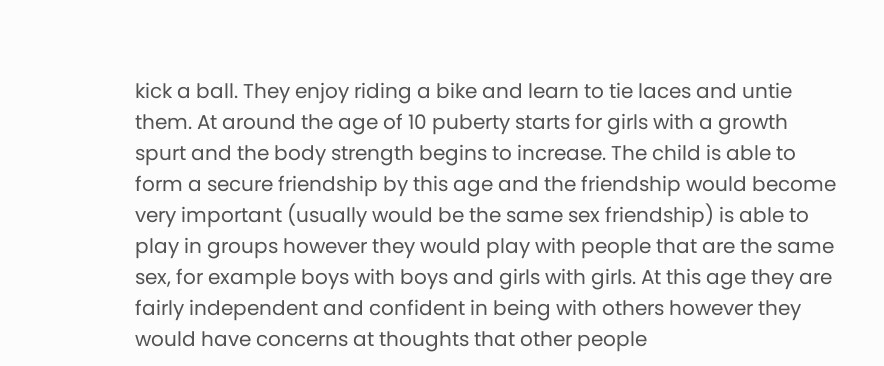kick a ball. They enjoy riding a bike and learn to tie laces and untie them. At around the age of 10 puberty starts for girls with a growth spurt and the body strength begins to increase. The child is able to form a secure friendship by this age and the friendship would become very important (usually would be the same sex friendship) is able to play in groups however they would play with people that are the same sex, for example boys with boys and girls with girls. At this age they are fairly independent and confident in being with others however they would have concerns at thoughts that other people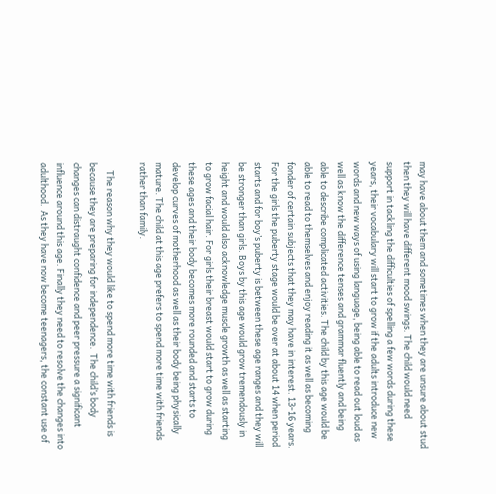may have about them and sometimes when they are unsure about stud then they will have different mood swings. The child would need support in tackling the difficulties of spelling a few words during these years, their vocabulary will start to grow if the adults introduce new words and new ways of using language, being able to read out loud as well as know the difference tenses and grammar fluently and being able to describe complicated activities. The child by this age would be able to read to themselves and enjoy reading it as well as becoming fonder of certain subjects that they may have in interest. 13-16 years. For the girls the puberty stage would be over at about 14 when period starts and for boy’s puberty is between these age ranges and they will be stronger than girls. Boys by this age would grow tremendously in height and would also acknowledge muscle growth as well as starting to grow facial hair. For girls their breast would start to grow during these ages and their body becomes more rounded and starts to develop curves of motherhood as well as their body being physically mature. The child at this age prefers to spend more time with friends rather than family.

    The reason why they would like to spend more time with friends is because they are preparing for independence.  The child’s body changes can distraught confidence and peer pressure a significant influence around this age. Finally they need to resolve the changes into adulthood.  As they have now become teenagers, the constant use of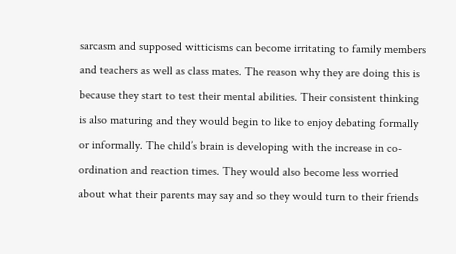sarcasm and supposed witticisms can become irritating to family members and teachers as well as class mates. The reason why they are doing this is because they start to test their mental abilities. Their consistent thinking is also maturing and they would begin to like to enjoy debating formally or informally. The child’s brain is developing with the increase in co-ordination and reaction times. They would also become less worried about what their parents may say and so they would turn to their friends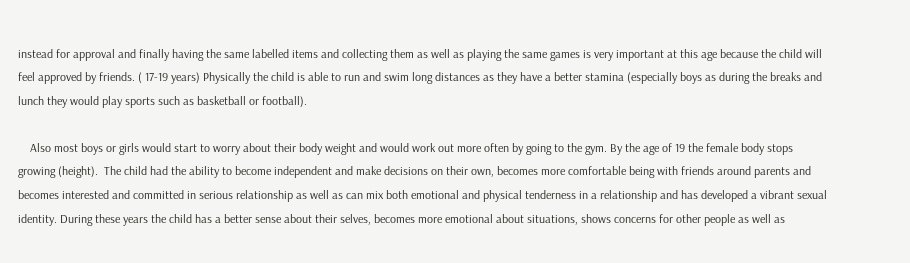instead for approval and finally having the same labelled items and collecting them as well as playing the same games is very important at this age because the child will feel approved by friends. ( 17-19 years) Physically the child is able to run and swim long distances as they have a better stamina (especially boys as during the breaks and lunch they would play sports such as basketball or football).

    Also most boys or girls would start to worry about their body weight and would work out more often by going to the gym. By the age of 19 the female body stops growing (height).  The child had the ability to become independent and make decisions on their own, becomes more comfortable being with friends around parents and becomes interested and committed in serious relationship as well as can mix both emotional and physical tenderness in a relationship and has developed a vibrant sexual identity. During these years the child has a better sense about their selves, becomes more emotional about situations, shows concerns for other people as well as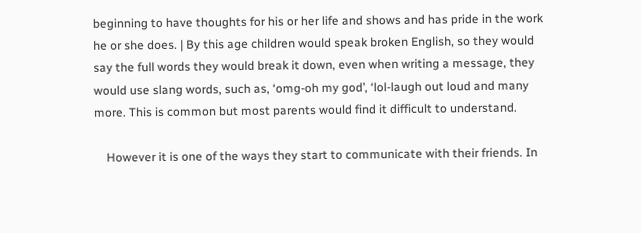beginning to have thoughts for his or her life and shows and has pride in the work he or she does. | By this age children would speak broken English, so they would say the full words they would break it down, even when writing a message, they would use slang words, such as, ‘omg-oh my god’, ‘lol-laugh out loud and many more. This is common but most parents would find it difficult to understand.

    However it is one of the ways they start to communicate with their friends. In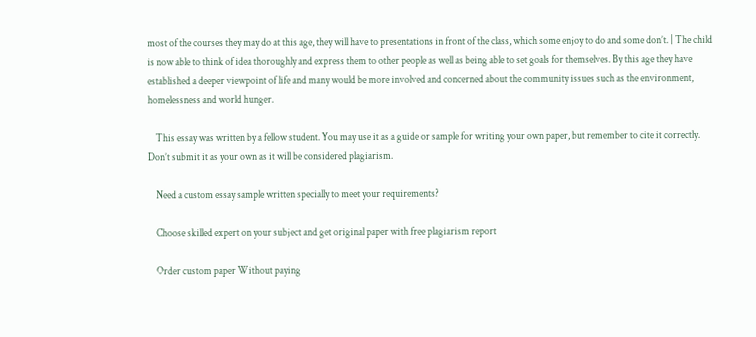most of the courses they may do at this age, they will have to presentations in front of the class, which some enjoy to do and some don’t. | The child is now able to think of idea thoroughly and express them to other people as well as being able to set goals for themselves. By this age they have established a deeper viewpoint of life and many would be more involved and concerned about the community issues such as the environment, homelessness and world hunger.

    This essay was written by a fellow student. You may use it as a guide or sample for writing your own paper, but remember to cite it correctly. Don’t submit it as your own as it will be considered plagiarism.

    Need a custom essay sample written specially to meet your requirements?

    Choose skilled expert on your subject and get original paper with free plagiarism report

    Order custom paper Without paying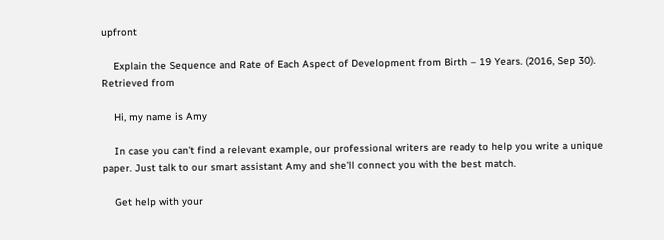upfront

    Explain the Sequence and Rate of Each Aspect of Development from Birth – 19 Years. (2016, Sep 30). Retrieved from

    Hi, my name is Amy

    In case you can't find a relevant example, our professional writers are ready to help you write a unique paper. Just talk to our smart assistant Amy and she'll connect you with the best match.

    Get help with your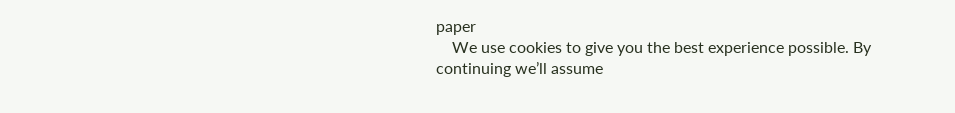paper
    We use cookies to give you the best experience possible. By continuing we’ll assume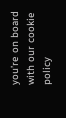you’re on board with our cookie policy